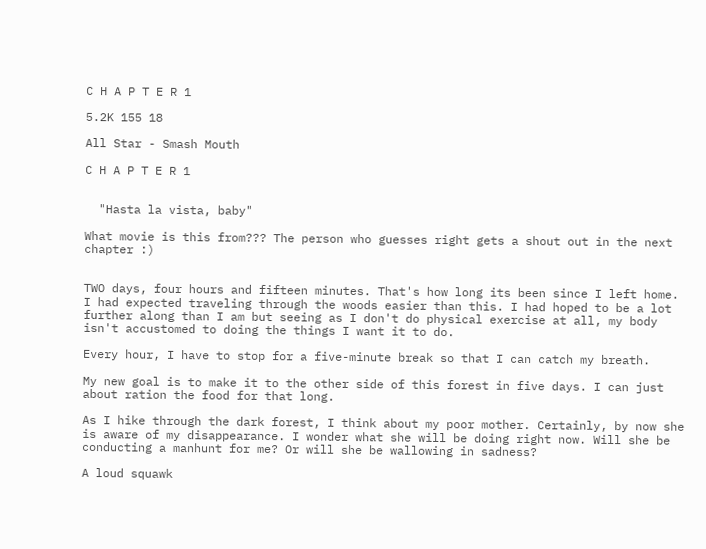C H A P T E R 1

5.2K 155 18

All Star - Smash Mouth

C H A P T E R 1


  "Hasta la vista, baby"

What movie is this from??? The person who guesses right gets a shout out in the next chapter :)


TWO days, four hours and fifteen minutes. That's how long its been since I left home. I had expected traveling through the woods easier than this. I had hoped to be a lot further along than I am but seeing as I don't do physical exercise at all, my body isn't accustomed to doing the things I want it to do.

Every hour, I have to stop for a five-minute break so that I can catch my breath.

My new goal is to make it to the other side of this forest in five days. I can just about ration the food for that long.

As I hike through the dark forest, I think about my poor mother. Certainly, by now she is aware of my disappearance. I wonder what she will be doing right now. Will she be conducting a manhunt for me? Or will she be wallowing in sadness?

A loud squawk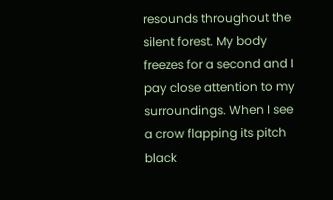resounds throughout the silent forest. My body freezes for a second and I pay close attention to my surroundings. When I see a crow flapping its pitch black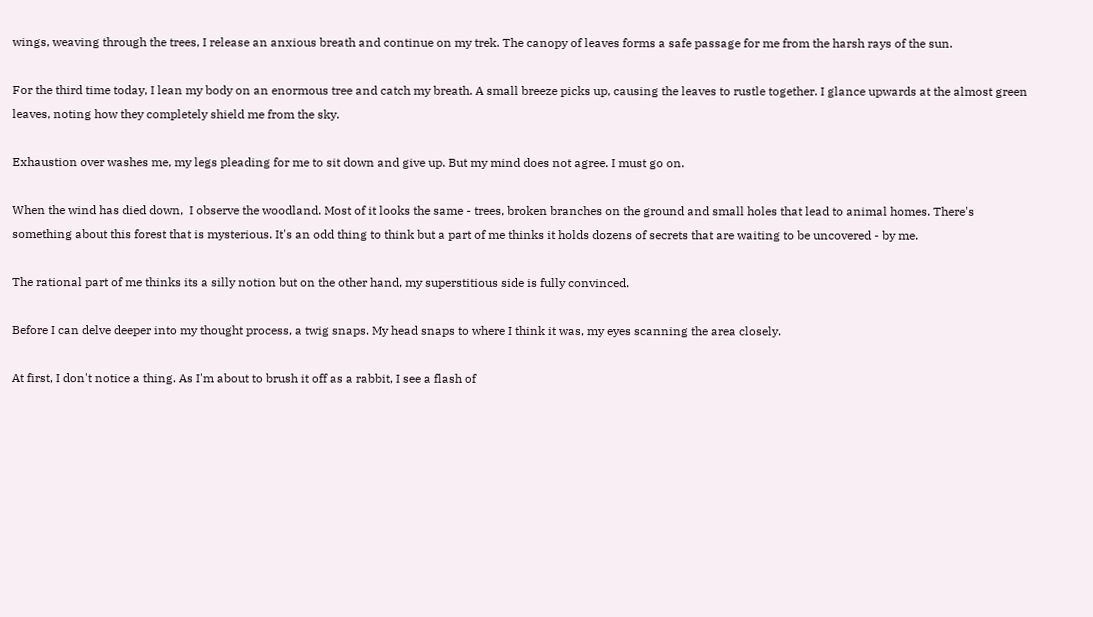wings, weaving through the trees, I release an anxious breath and continue on my trek. The canopy of leaves forms a safe passage for me from the harsh rays of the sun.

For the third time today, I lean my body on an enormous tree and catch my breath. A small breeze picks up, causing the leaves to rustle together. I glance upwards at the almost green leaves, noting how they completely shield me from the sky.

Exhaustion over washes me, my legs pleading for me to sit down and give up. But my mind does not agree. I must go on.

When the wind has died down,  I observe the woodland. Most of it looks the same - trees, broken branches on the ground and small holes that lead to animal homes. There's something about this forest that is mysterious. It's an odd thing to think but a part of me thinks it holds dozens of secrets that are waiting to be uncovered - by me.

The rational part of me thinks its a silly notion but on the other hand, my superstitious side is fully convinced.

Before I can delve deeper into my thought process, a twig snaps. My head snaps to where I think it was, my eyes scanning the area closely.

At first, I don't notice a thing. As I'm about to brush it off as a rabbit, I see a flash of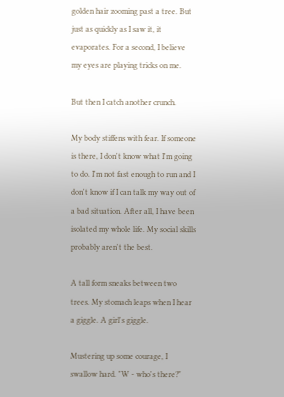golden hair zooming past a tree. But just as quickly as I saw it, it evaporates. For a second, I believe my eyes are playing tricks on me.

But then I catch another crunch.

My body stiffens with fear. If someone is there, I don't know what I'm going to do. I'm not fast enough to run and I don't know if I can talk my way out of a bad situation. After all, I have been isolated my whole life. My social skills probably aren't the best.

A tall form sneaks between two trees. My stomach leaps when I hear a giggle. A girl's giggle.

Mustering up some courage, I swallow hard. "W - who's there?"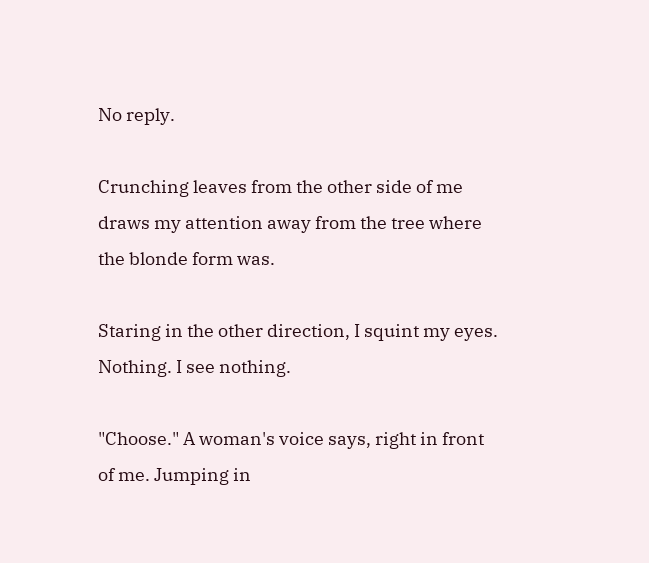No reply.

Crunching leaves from the other side of me draws my attention away from the tree where the blonde form was.

Staring in the other direction, I squint my eyes. Nothing. I see nothing.

"Choose." A woman's voice says, right in front of me. Jumping in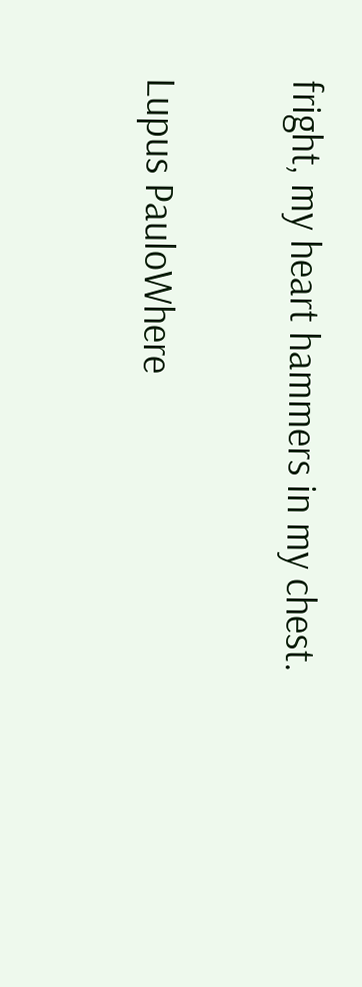fright, my heart hammers in my chest.

Lupus PauloWhere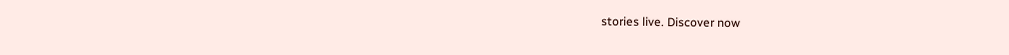stories live. Discover now